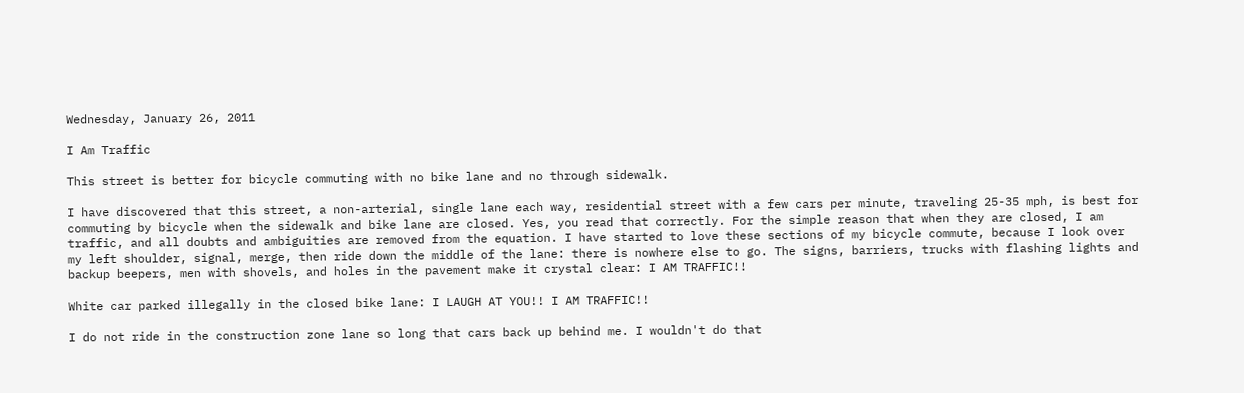Wednesday, January 26, 2011

I Am Traffic

This street is better for bicycle commuting with no bike lane and no through sidewalk.

I have discovered that this street, a non-arterial, single lane each way, residential street with a few cars per minute, traveling 25-35 mph, is best for commuting by bicycle when the sidewalk and bike lane are closed. Yes, you read that correctly. For the simple reason that when they are closed, I am traffic, and all doubts and ambiguities are removed from the equation. I have started to love these sections of my bicycle commute, because I look over my left shoulder, signal, merge, then ride down the middle of the lane: there is nowhere else to go. The signs, barriers, trucks with flashing lights and backup beepers, men with shovels, and holes in the pavement make it crystal clear: I AM TRAFFIC!!

White car parked illegally in the closed bike lane: I LAUGH AT YOU!! I AM TRAFFIC!!

I do not ride in the construction zone lane so long that cars back up behind me. I wouldn't do that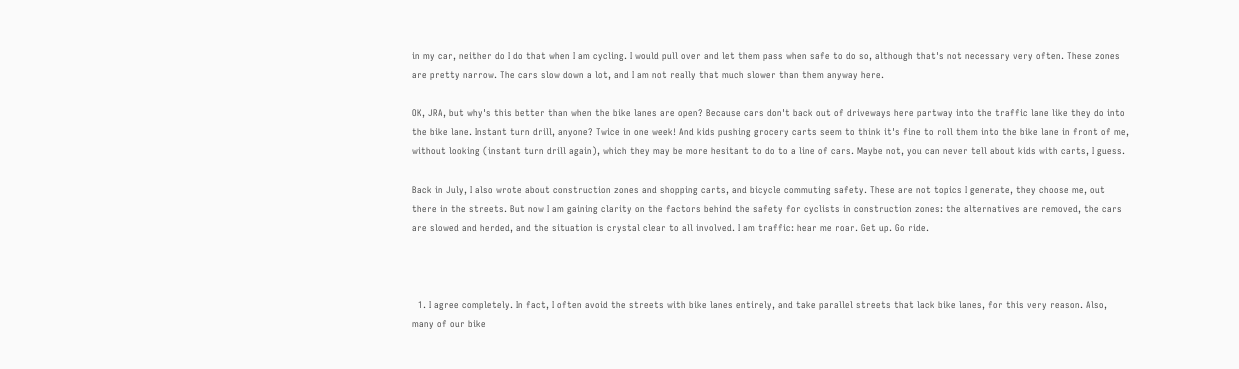in my car, neither do I do that when I am cycling. I would pull over and let them pass when safe to do so, although that's not necessary very often. These zones are pretty narrow. The cars slow down a lot, and I am not really that much slower than them anyway here.

OK, JRA, but why's this better than when the bike lanes are open? Because cars don't back out of driveways here partway into the traffic lane like they do into the bike lane. Instant turn drill, anyone? Twice in one week! And kids pushing grocery carts seem to think it's fine to roll them into the bike lane in front of me, without looking (instant turn drill again), which they may be more hesitant to do to a line of cars. Maybe not, you can never tell about kids with carts, I guess.

Back in July, I also wrote about construction zones and shopping carts, and bicycle commuting safety. These are not topics I generate, they choose me, out there in the streets. But now I am gaining clarity on the factors behind the safety for cyclists in construction zones: the alternatives are removed, the cars are slowed and herded, and the situation is crystal clear to all involved. I am traffic: hear me roar. Get up. Go ride.



  1. I agree completely. In fact, I often avoid the streets with bike lanes entirely, and take parallel streets that lack bike lanes, for this very reason. Also, many of our bike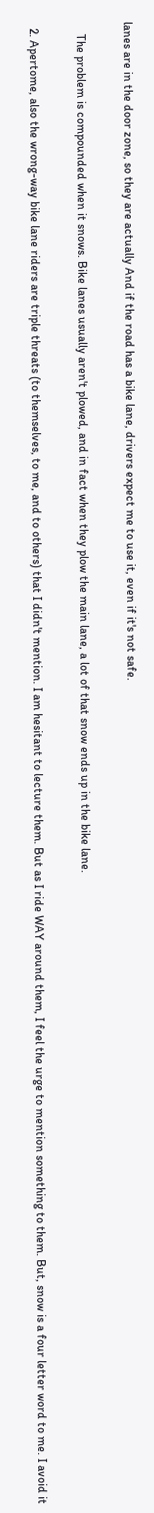lanes are in the door zone, so they are actually And if the road has a bike lane, drivers expect me to use it, even if it's not safe.

    The problem is compounded when it snows. Bike lanes usually aren't plowed, and in fact when they plow the main lane, a lot of that snow ends up in the bike lane.

  2. Apertome, also the wrong-way bike lane riders are triple threats (to themselves, to me, and to others) that I didn't mention. I am hesitant to lecture them. But as I ride WAY around them, I feel the urge to mention something to them. But, snow is a four letter word to me. I avoid it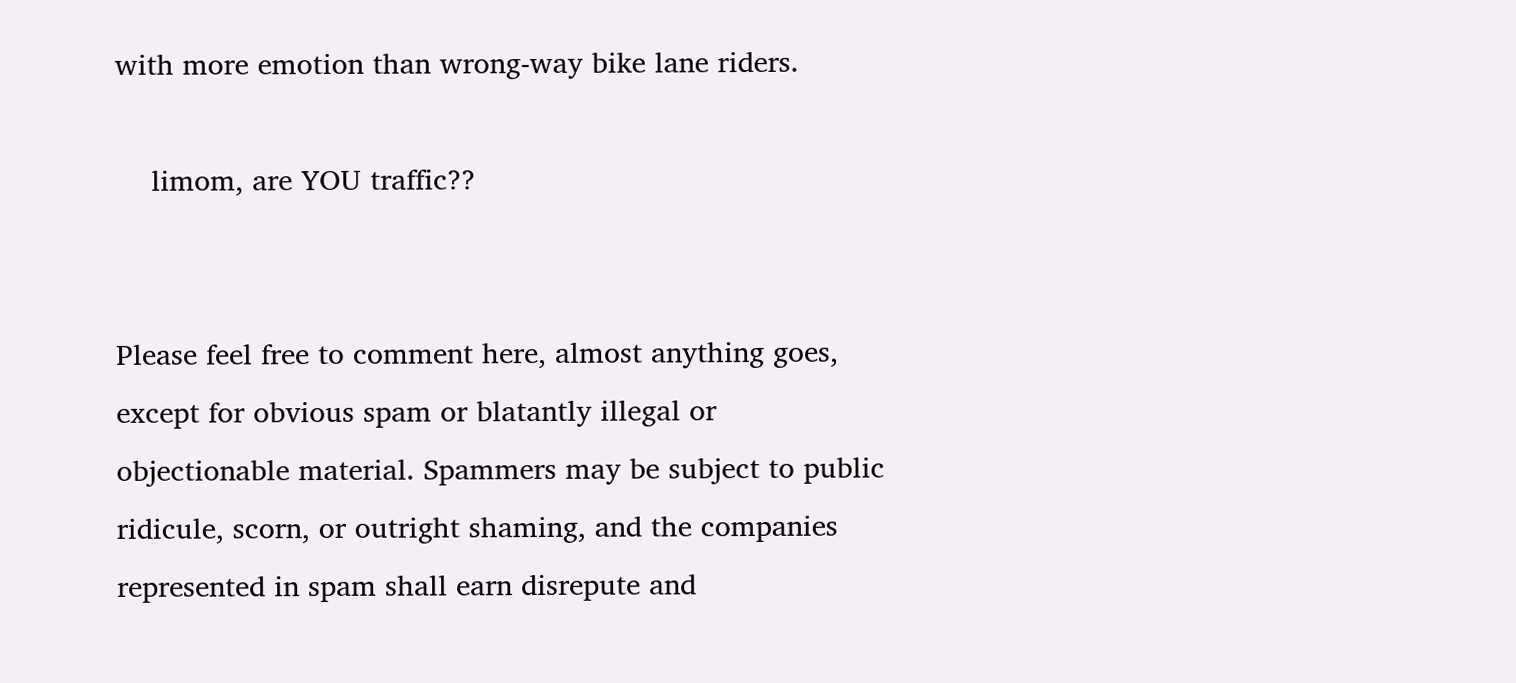with more emotion than wrong-way bike lane riders.

    limom, are YOU traffic??


Please feel free to comment here, almost anything goes, except for obvious spam or blatantly illegal or objectionable material. Spammers may be subject to public ridicule, scorn, or outright shaming, and the companies represented in spam shall earn disrepute and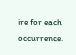ire for each occurrence.